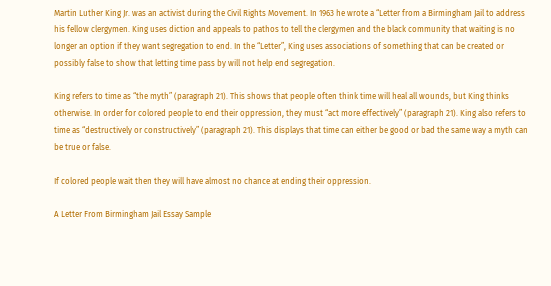Martin Luther King Jr. was an activist during the Civil Rights Movement. In 1963 he wrote a “Letter from a Birmingham Jail to address his fellow clergymen. King uses diction and appeals to pathos to tell the clergymen and the black community that waiting is no longer an option if they want segregation to end. In the “Letter”, King uses associations of something that can be created or possibly false to show that letting time pass by will not help end segregation.

King refers to time as “the myth” (paragraph 21). This shows that people often think time will heal all wounds, but King thinks otherwise. In order for colored people to end their oppression, they must “act more effectively” (paragraph 21). King also refers to time as “destructively or constructively” (paragraph 21). This displays that time can either be good or bad the same way a myth can be true or false.

If colored people wait then they will have almost no chance at ending their oppression.

A Letter From Birmingham Jail Essay Sample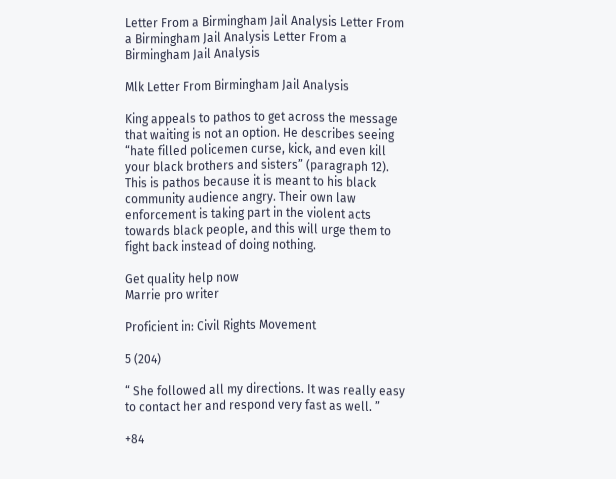Letter From a Birmingham Jail Analysis Letter From a Birmingham Jail Analysis Letter From a Birmingham Jail Analysis

Mlk Letter From Birmingham Jail Analysis

King appeals to pathos to get across the message that waiting is not an option. He describes seeing “hate filled policemen curse, kick, and even kill your black brothers and sisters” (paragraph 12). This is pathos because it is meant to his black community audience angry. Their own law enforcement is taking part in the violent acts towards black people, and this will urge them to fight back instead of doing nothing.

Get quality help now
Marrie pro writer

Proficient in: Civil Rights Movement

5 (204)

“ She followed all my directions. It was really easy to contact her and respond very fast as well. ”

+84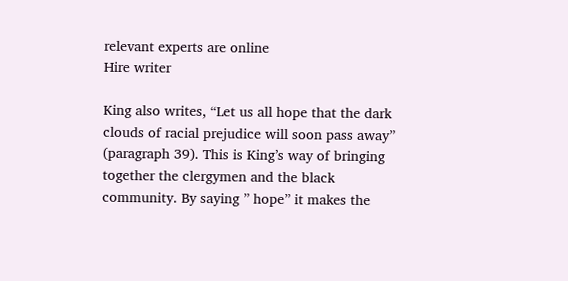relevant experts are online
Hire writer

King also writes, “Let us all hope that the dark clouds of racial prejudice will soon pass away” (paragraph 39). This is King’s way of bringing together the clergymen and the black community. By saying ” hope” it makes the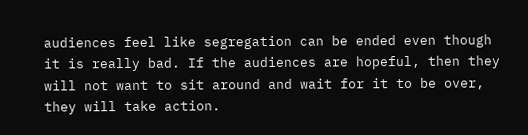audiences feel like segregation can be ended even though it is really bad. If the audiences are hopeful, then they will not want to sit around and wait for it to be over, they will take action.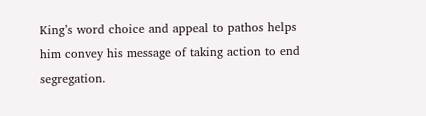King’s word choice and appeal to pathos helps him convey his message of taking action to end segregation.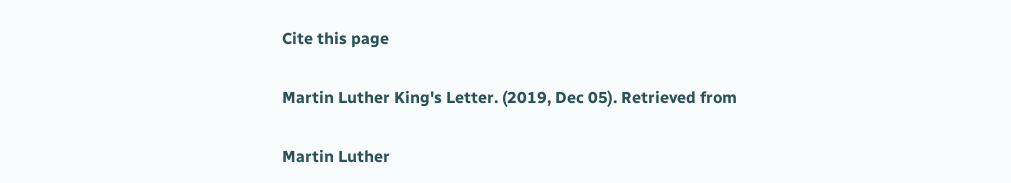Cite this page

Martin Luther King's Letter. (2019, Dec 05). Retrieved from

Martin Luther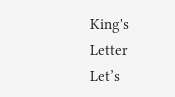King's Letter
Let’s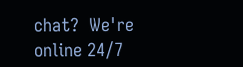chat?  We're online 24/7